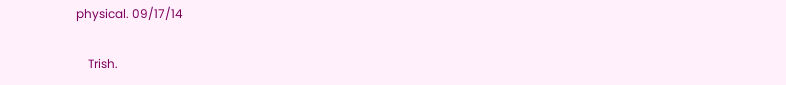physical. 09/17/14

    Trish.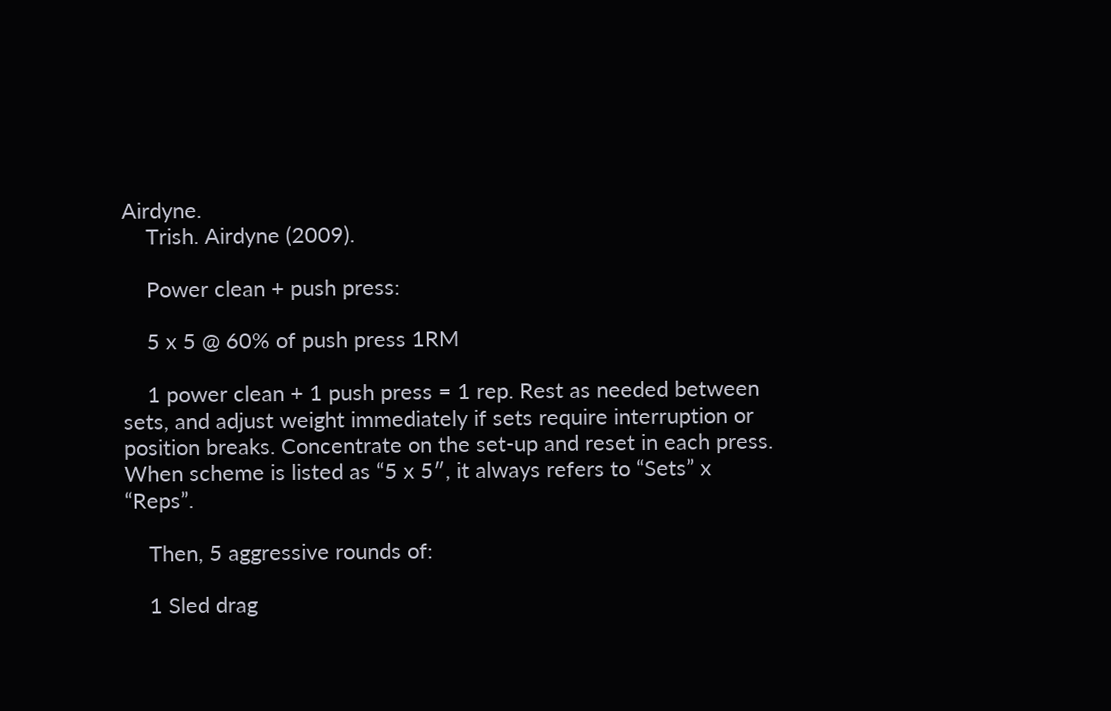Airdyne.
    Trish. Airdyne (2009).

    Power clean + push press:

    5 x 5 @ 60% of push press 1RM

    1 power clean + 1 push press = 1 rep. Rest as needed between sets, and adjust weight immediately if sets require interruption or position breaks. Concentrate on the set-up and reset in each press. When scheme is listed as “5 x 5″, it always refers to “Sets” x “Reps”.

    Then, 5 aggressive rounds of:

    1 Sled drag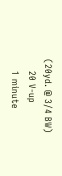(20yd. @ 3/4 BW)
    20 V-up
    1 minute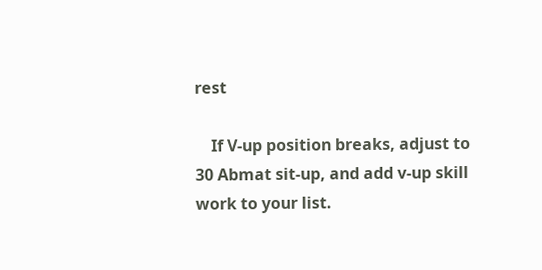rest

    If V-up position breaks, adjust to 30 Abmat sit-up, and add v-up skill work to your list.